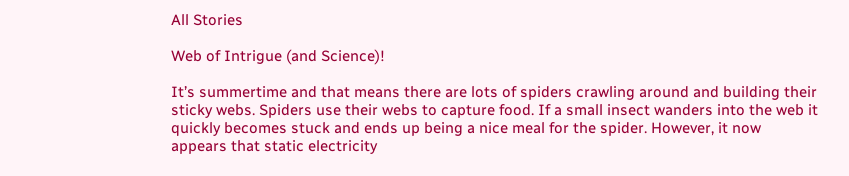All Stories

Web of Intrigue (and Science)!

It’s summertime and that means there are lots of spiders crawling around and building their sticky webs. Spiders use their webs to capture food. If a small insect wanders into the web it quickly becomes stuck and ends up being a nice meal for the spider. However, it now appears that static electricity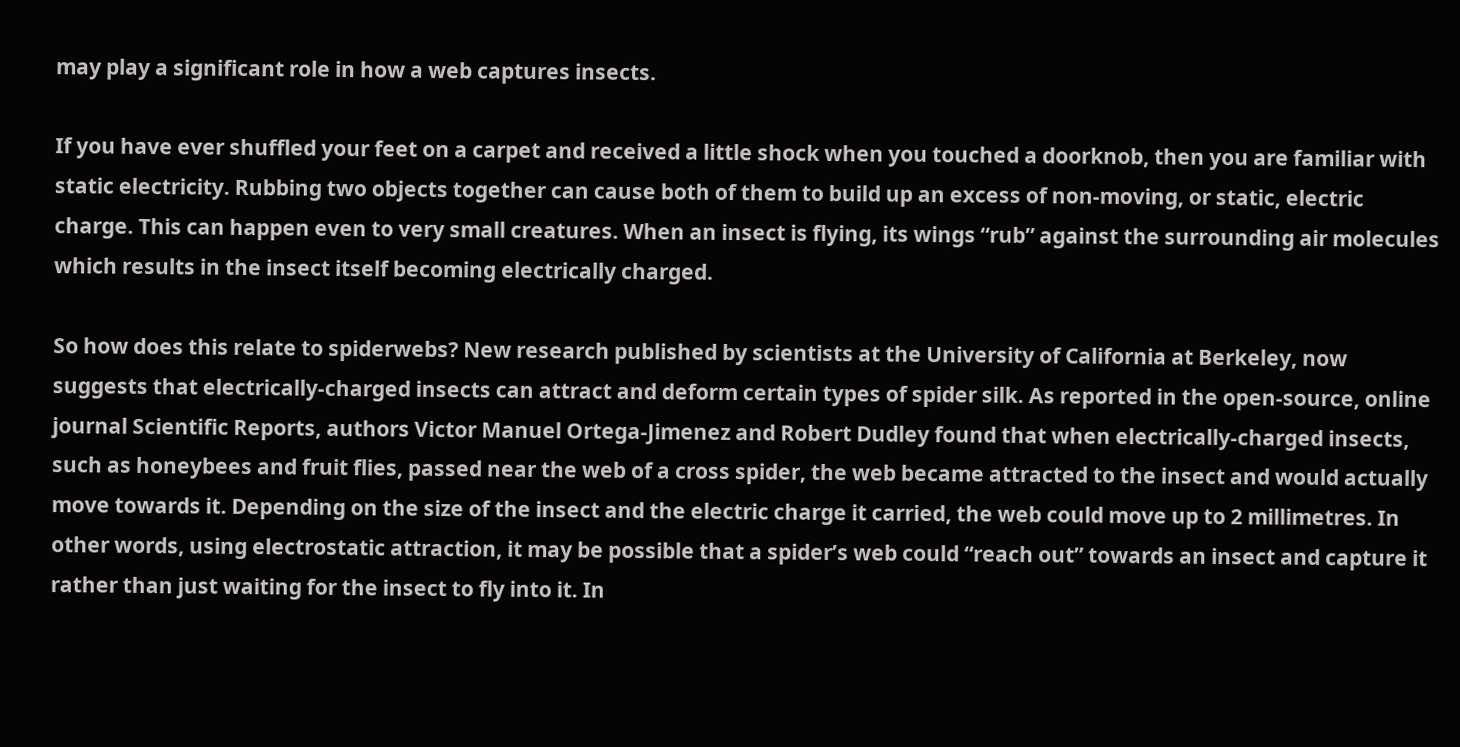may play a significant role in how a web captures insects.

If you have ever shuffled your feet on a carpet and received a little shock when you touched a doorknob, then you are familiar with static electricity. Rubbing two objects together can cause both of them to build up an excess of non-moving, or static, electric charge. This can happen even to very small creatures. When an insect is flying, its wings “rub” against the surrounding air molecules which results in the insect itself becoming electrically charged.

So how does this relate to spiderwebs? New research published by scientists at the University of California at Berkeley, now suggests that electrically-charged insects can attract and deform certain types of spider silk. As reported in the open-source, online journal Scientific Reports, authors Victor Manuel Ortega-Jimenez and Robert Dudley found that when electrically-charged insects, such as honeybees and fruit flies, passed near the web of a cross spider, the web became attracted to the insect and would actually move towards it. Depending on the size of the insect and the electric charge it carried, the web could move up to 2 millimetres. In other words, using electrostatic attraction, it may be possible that a spider’s web could “reach out” towards an insect and capture it rather than just waiting for the insect to fly into it. In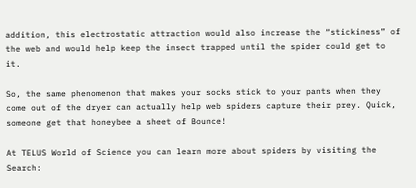addition, this electrostatic attraction would also increase the “stickiness” of the web and would help keep the insect trapped until the spider could get to it.

So, the same phenomenon that makes your socks stick to your pants when they come out of the dryer can actually help web spiders capture their prey. Quick, someone get that honeybee a sheet of Bounce!

At TELUS World of Science you can learn more about spiders by visiting the Search: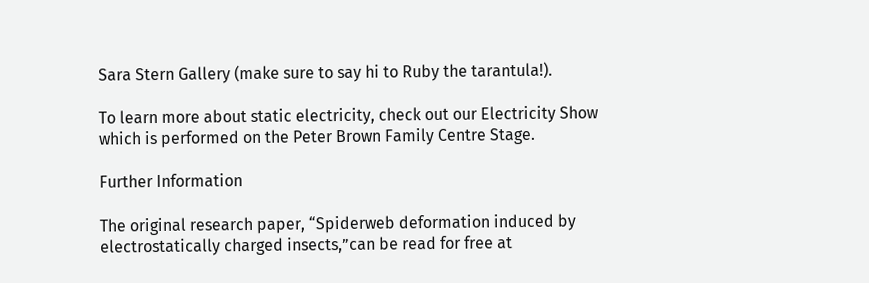Sara Stern Gallery (make sure to say hi to Ruby the tarantula!).

To learn more about static electricity, check out our Electricity Show which is performed on the Peter Brown Family Centre Stage.

Further Information

The original research paper, “Spiderweb deformation induced by electrostatically charged insects,”can be read for free at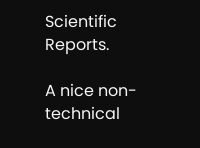Scientific Reports.

A nice non-technical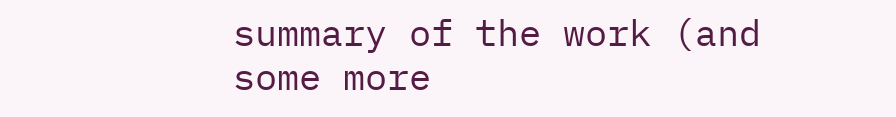summary of the work (and some more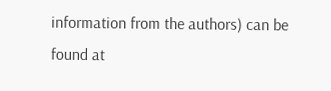information from the authors) can be found at